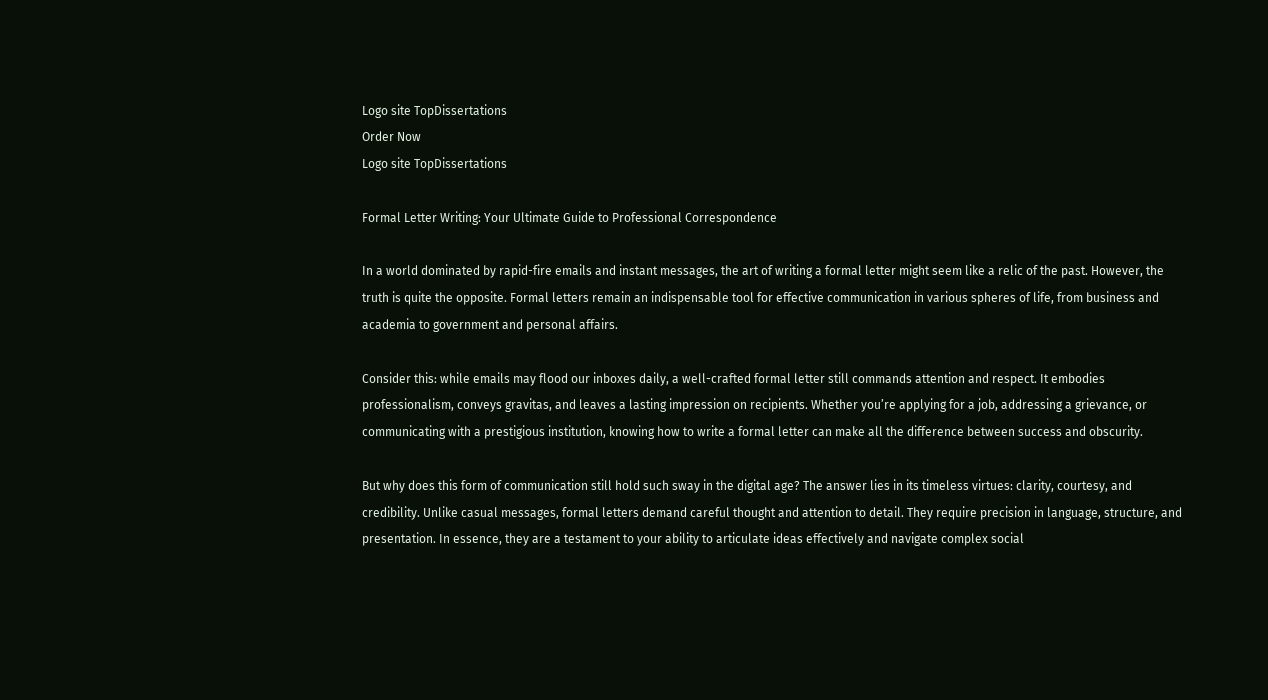Logo site TopDissertations
Order Now
Logo site TopDissertations

Formal Letter Writing: Your Ultimate Guide to Professional Correspondence

In a world dominated by rapid-fire emails and instant messages, the art of writing a formal letter might seem like a relic of the past. However, the truth is quite the opposite. Formal letters remain an indispensable tool for effective communication in various spheres of life, from business and academia to government and personal affairs.

Consider this: while emails may flood our inboxes daily, a well-crafted formal letter still commands attention and respect. It embodies professionalism, conveys gravitas, and leaves a lasting impression on recipients. Whether you’re applying for a job, addressing a grievance, or communicating with a prestigious institution, knowing how to write a formal letter can make all the difference between success and obscurity.

But why does this form of communication still hold such sway in the digital age? The answer lies in its timeless virtues: clarity, courtesy, and credibility. Unlike casual messages, formal letters demand careful thought and attention to detail. They require precision in language, structure, and presentation. In essence, they are a testament to your ability to articulate ideas effectively and navigate complex social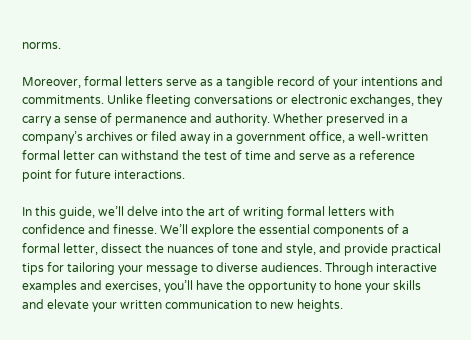norms.

Moreover, formal letters serve as a tangible record of your intentions and commitments. Unlike fleeting conversations or electronic exchanges, they carry a sense of permanence and authority. Whether preserved in a company’s archives or filed away in a government office, a well-written formal letter can withstand the test of time and serve as a reference point for future interactions.

In this guide, we’ll delve into the art of writing formal letters with confidence and finesse. We’ll explore the essential components of a formal letter, dissect the nuances of tone and style, and provide practical tips for tailoring your message to diverse audiences. Through interactive examples and exercises, you’ll have the opportunity to hone your skills and elevate your written communication to new heights.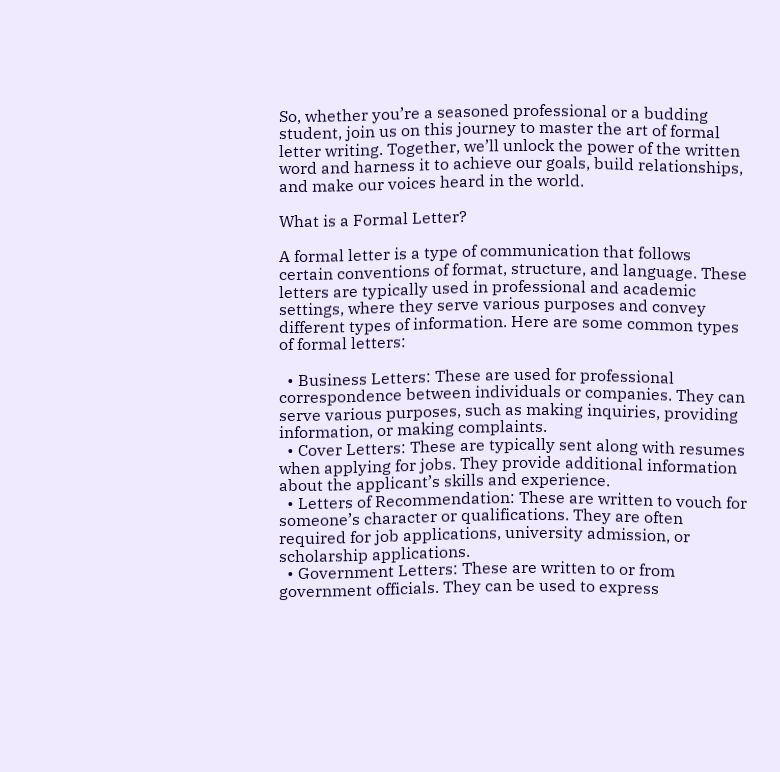So, whether you’re a seasoned professional or a budding student, join us on this journey to master the art of formal letter writing. Together, we’ll unlock the power of the written word and harness it to achieve our goals, build relationships, and make our voices heard in the world.

What is a Formal Letter?

A formal letter is a type of communication that follows certain conventions of format, structure, and language. These letters are typically used in professional and academic settings, where they serve various purposes and convey different types of information. Here are some common types of formal letters:

  • Business Letters: These are used for professional correspondence between individuals or companies. They can serve various purposes, such as making inquiries, providing information, or making complaints.
  • Cover Letters: These are typically sent along with resumes when applying for jobs. They provide additional information about the applicant’s skills and experience.
  • Letters of Recommendation: These are written to vouch for someone’s character or qualifications. They are often required for job applications, university admission, or scholarship applications.
  • Government Letters: These are written to or from government officials. They can be used to express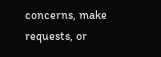concerns, make requests, or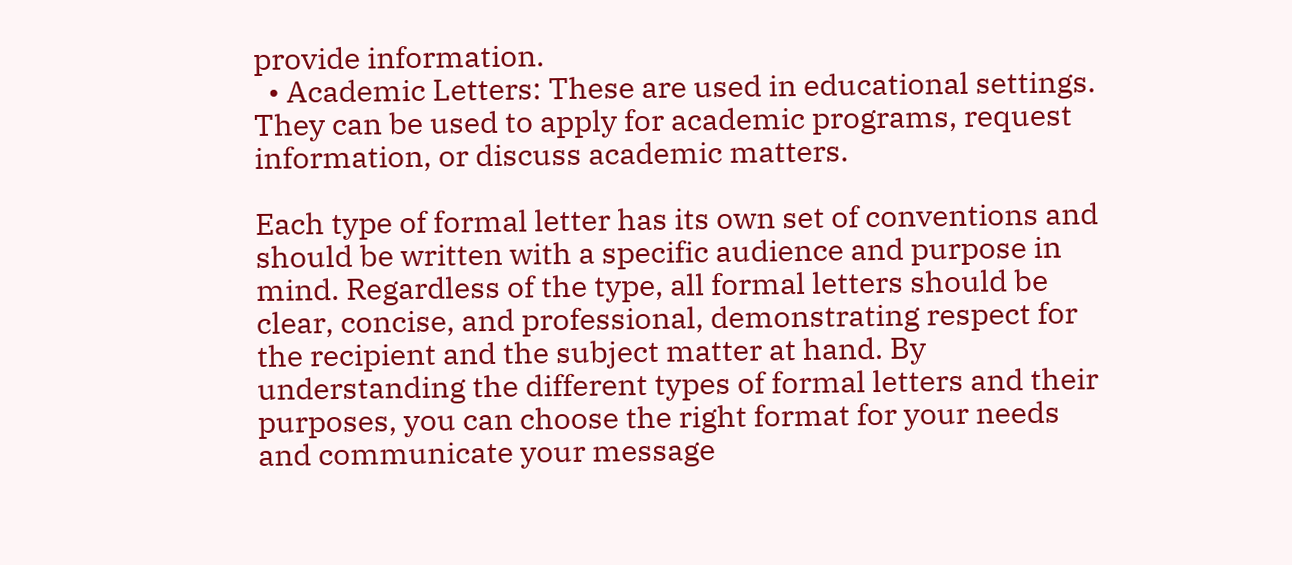provide information.
  • Academic Letters: These are used in educational settings. They can be used to apply for academic programs, request information, or discuss academic matters.

Each type of formal letter has its own set of conventions and should be written with a specific audience and purpose in mind. Regardless of the type, all formal letters should be clear, concise, and professional, demonstrating respect for the recipient and the subject matter at hand. By understanding the different types of formal letters and their purposes, you can choose the right format for your needs and communicate your message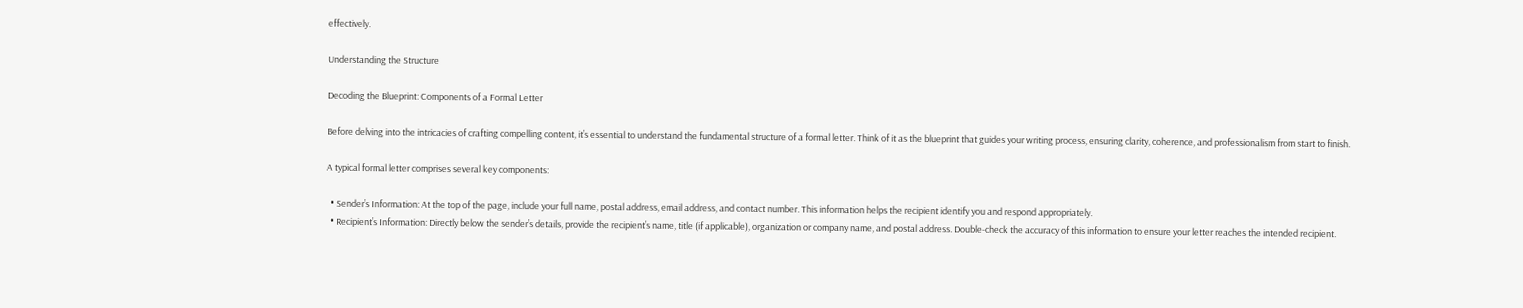effectively.

Understanding the Structure

Decoding the Blueprint: Components of a Formal Letter

Before delving into the intricacies of crafting compelling content, it’s essential to understand the fundamental structure of a formal letter. Think of it as the blueprint that guides your writing process, ensuring clarity, coherence, and professionalism from start to finish.

A typical formal letter comprises several key components:

  • Sender’s Information: At the top of the page, include your full name, postal address, email address, and contact number. This information helps the recipient identify you and respond appropriately.
  • Recipient’s Information: Directly below the sender’s details, provide the recipient’s name, title (if applicable), organization or company name, and postal address. Double-check the accuracy of this information to ensure your letter reaches the intended recipient.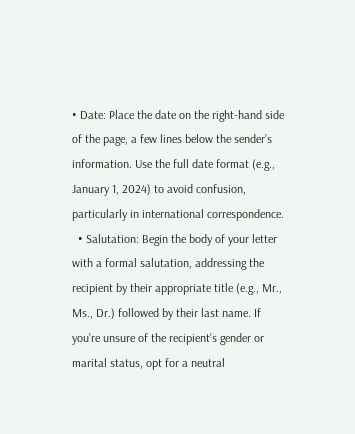• Date: Place the date on the right-hand side of the page, a few lines below the sender’s information. Use the full date format (e.g., January 1, 2024) to avoid confusion, particularly in international correspondence.
  • Salutation: Begin the body of your letter with a formal salutation, addressing the recipient by their appropriate title (e.g., Mr., Ms., Dr.) followed by their last name. If you’re unsure of the recipient’s gender or marital status, opt for a neutral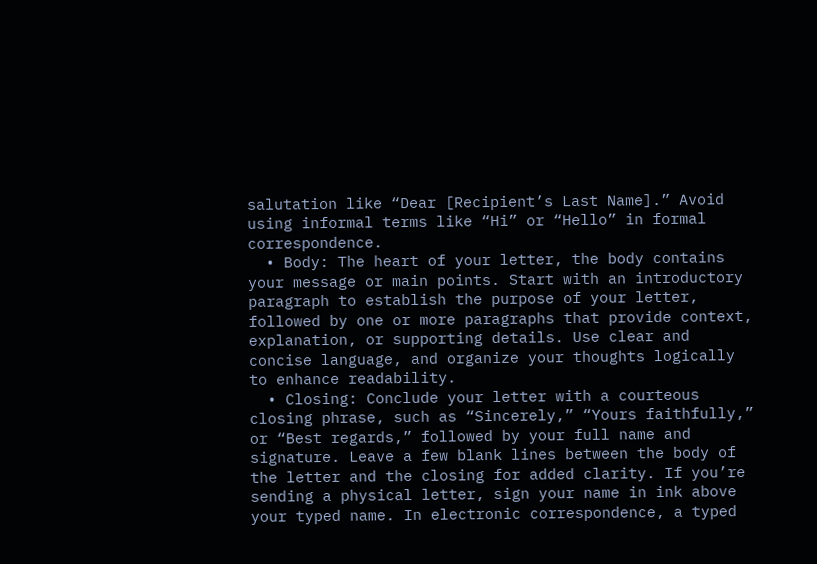salutation like “Dear [Recipient’s Last Name].” Avoid using informal terms like “Hi” or “Hello” in formal correspondence.
  • Body: The heart of your letter, the body contains your message or main points. Start with an introductory paragraph to establish the purpose of your letter, followed by one or more paragraphs that provide context, explanation, or supporting details. Use clear and concise language, and organize your thoughts logically to enhance readability.
  • Closing: Conclude your letter with a courteous closing phrase, such as “Sincerely,” “Yours faithfully,” or “Best regards,” followed by your full name and signature. Leave a few blank lines between the body of the letter and the closing for added clarity. If you’re sending a physical letter, sign your name in ink above your typed name. In electronic correspondence, a typed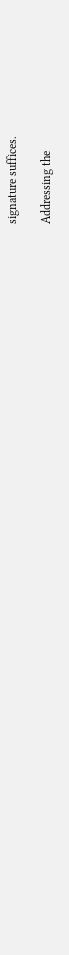signature suffices.

Addressing the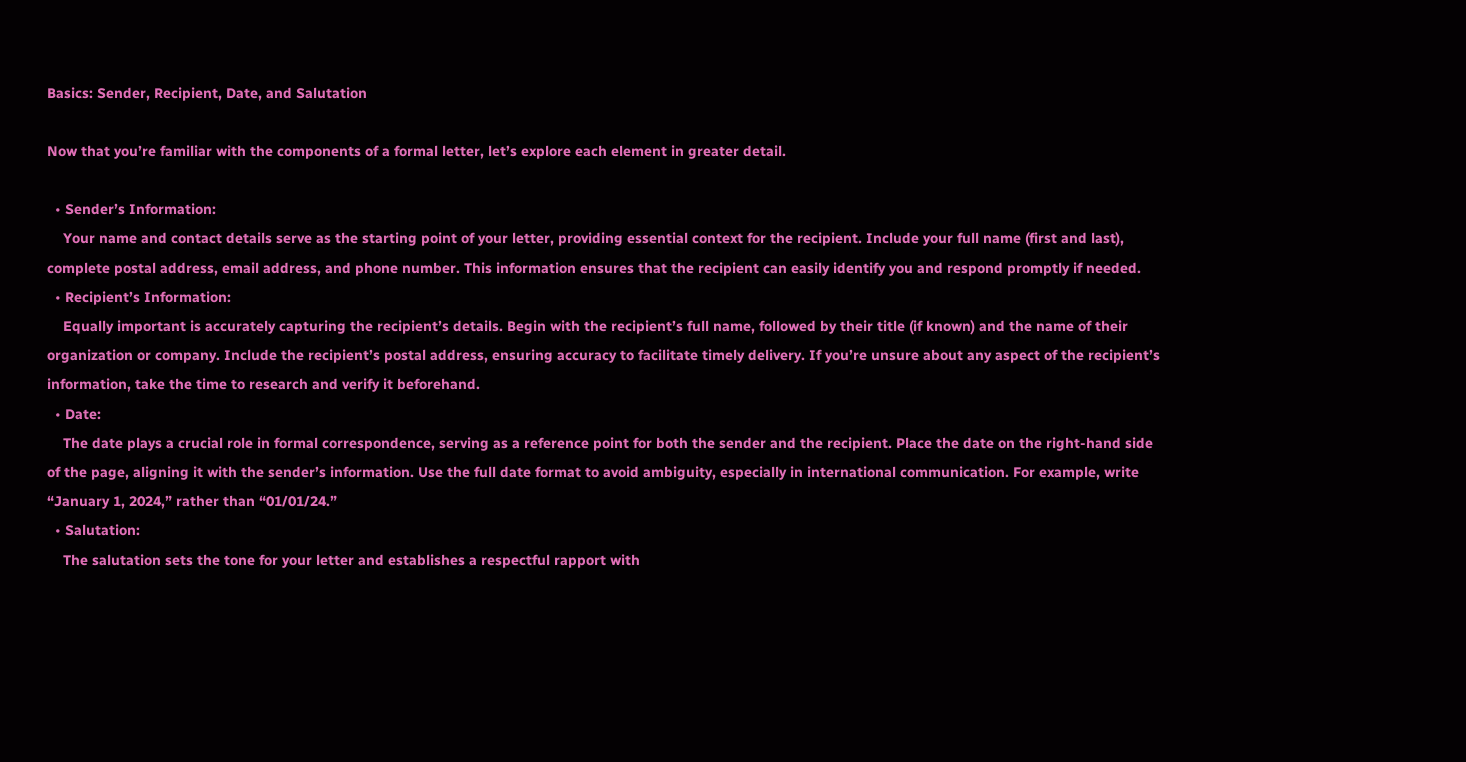Basics: Sender, Recipient, Date, and Salutation

Now that you’re familiar with the components of a formal letter, let’s explore each element in greater detail.

  • Sender’s Information:
    Your name and contact details serve as the starting point of your letter, providing essential context for the recipient. Include your full name (first and last), complete postal address, email address, and phone number. This information ensures that the recipient can easily identify you and respond promptly if needed.
  • Recipient’s Information:
    Equally important is accurately capturing the recipient’s details. Begin with the recipient’s full name, followed by their title (if known) and the name of their organization or company. Include the recipient’s postal address, ensuring accuracy to facilitate timely delivery. If you’re unsure about any aspect of the recipient’s information, take the time to research and verify it beforehand.
  • Date:
    The date plays a crucial role in formal correspondence, serving as a reference point for both the sender and the recipient. Place the date on the right-hand side of the page, aligning it with the sender’s information. Use the full date format to avoid ambiguity, especially in international communication. For example, write “January 1, 2024,” rather than “01/01/24.”
  • Salutation:
    The salutation sets the tone for your letter and establishes a respectful rapport with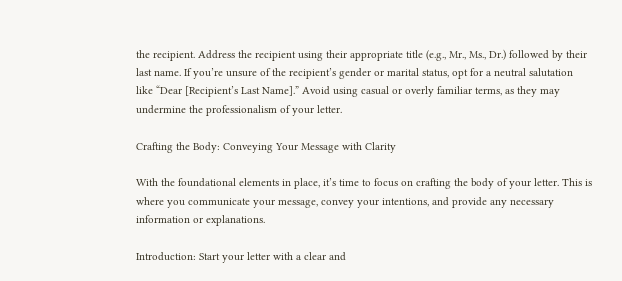the recipient. Address the recipient using their appropriate title (e.g., Mr., Ms., Dr.) followed by their last name. If you’re unsure of the recipient’s gender or marital status, opt for a neutral salutation like “Dear [Recipient’s Last Name].” Avoid using casual or overly familiar terms, as they may undermine the professionalism of your letter.

Crafting the Body: Conveying Your Message with Clarity

With the foundational elements in place, it’s time to focus on crafting the body of your letter. This is where you communicate your message, convey your intentions, and provide any necessary information or explanations.

Introduction: Start your letter with a clear and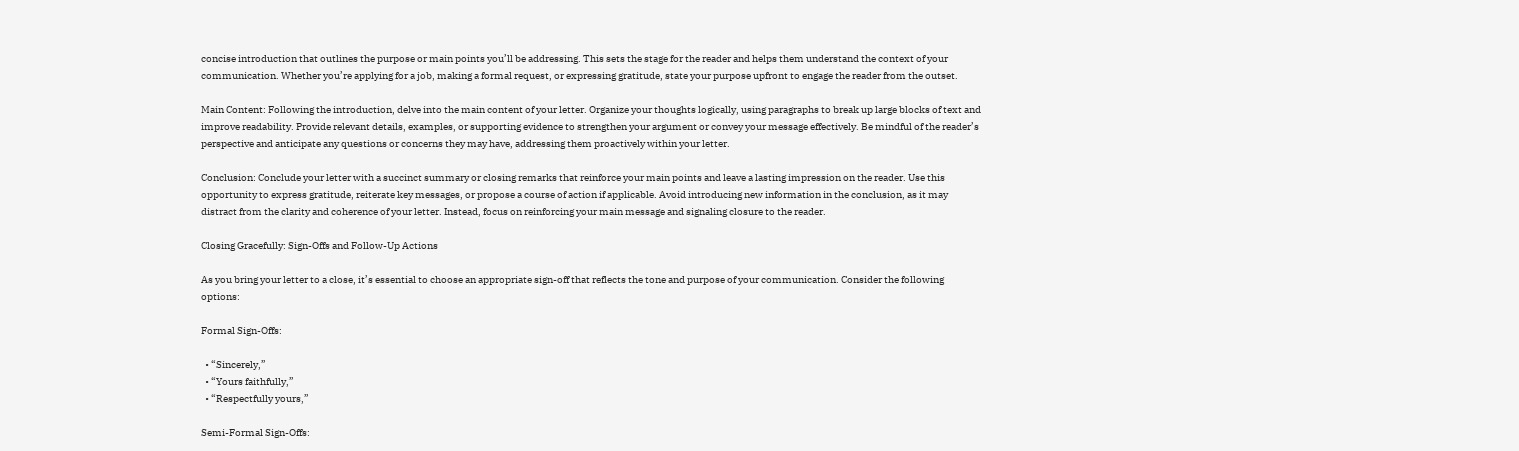concise introduction that outlines the purpose or main points you’ll be addressing. This sets the stage for the reader and helps them understand the context of your communication. Whether you’re applying for a job, making a formal request, or expressing gratitude, state your purpose upfront to engage the reader from the outset.

Main Content: Following the introduction, delve into the main content of your letter. Organize your thoughts logically, using paragraphs to break up large blocks of text and improve readability. Provide relevant details, examples, or supporting evidence to strengthen your argument or convey your message effectively. Be mindful of the reader’s perspective and anticipate any questions or concerns they may have, addressing them proactively within your letter.

Conclusion: Conclude your letter with a succinct summary or closing remarks that reinforce your main points and leave a lasting impression on the reader. Use this opportunity to express gratitude, reiterate key messages, or propose a course of action if applicable. Avoid introducing new information in the conclusion, as it may distract from the clarity and coherence of your letter. Instead, focus on reinforcing your main message and signaling closure to the reader.

Closing Gracefully: Sign-Offs and Follow-Up Actions

As you bring your letter to a close, it’s essential to choose an appropriate sign-off that reflects the tone and purpose of your communication. Consider the following options:

Formal Sign-Offs:

  • “Sincerely,”
  • “Yours faithfully,”
  • “Respectfully yours,”

Semi-Formal Sign-Offs: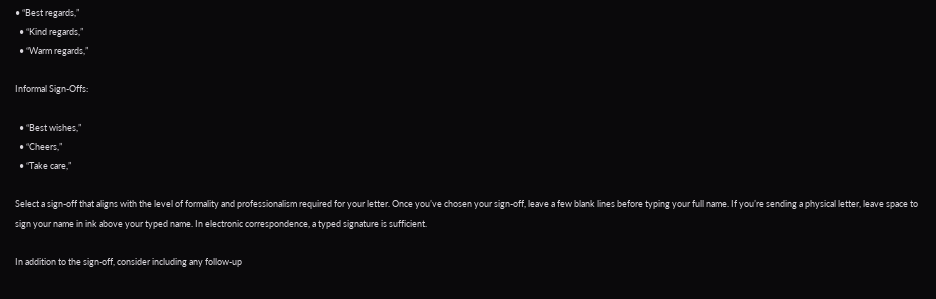• “Best regards,”
  • “Kind regards,”
  • “Warm regards,”

Informal Sign-Offs:

  • “Best wishes,”
  • “Cheers,”
  • “Take care,”

Select a sign-off that aligns with the level of formality and professionalism required for your letter. Once you’ve chosen your sign-off, leave a few blank lines before typing your full name. If you’re sending a physical letter, leave space to sign your name in ink above your typed name. In electronic correspondence, a typed signature is sufficient.

In addition to the sign-off, consider including any follow-up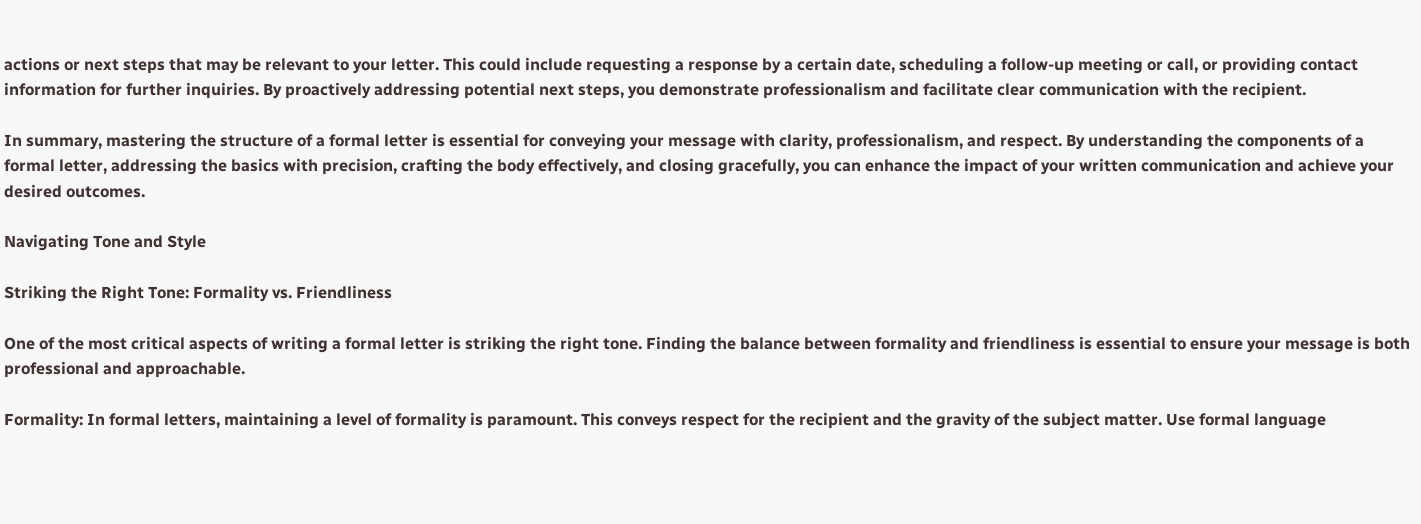actions or next steps that may be relevant to your letter. This could include requesting a response by a certain date, scheduling a follow-up meeting or call, or providing contact information for further inquiries. By proactively addressing potential next steps, you demonstrate professionalism and facilitate clear communication with the recipient.

In summary, mastering the structure of a formal letter is essential for conveying your message with clarity, professionalism, and respect. By understanding the components of a formal letter, addressing the basics with precision, crafting the body effectively, and closing gracefully, you can enhance the impact of your written communication and achieve your desired outcomes.

Navigating Tone and Style

Striking the Right Tone: Formality vs. Friendliness

One of the most critical aspects of writing a formal letter is striking the right tone. Finding the balance between formality and friendliness is essential to ensure your message is both professional and approachable.

Formality: In formal letters, maintaining a level of formality is paramount. This conveys respect for the recipient and the gravity of the subject matter. Use formal language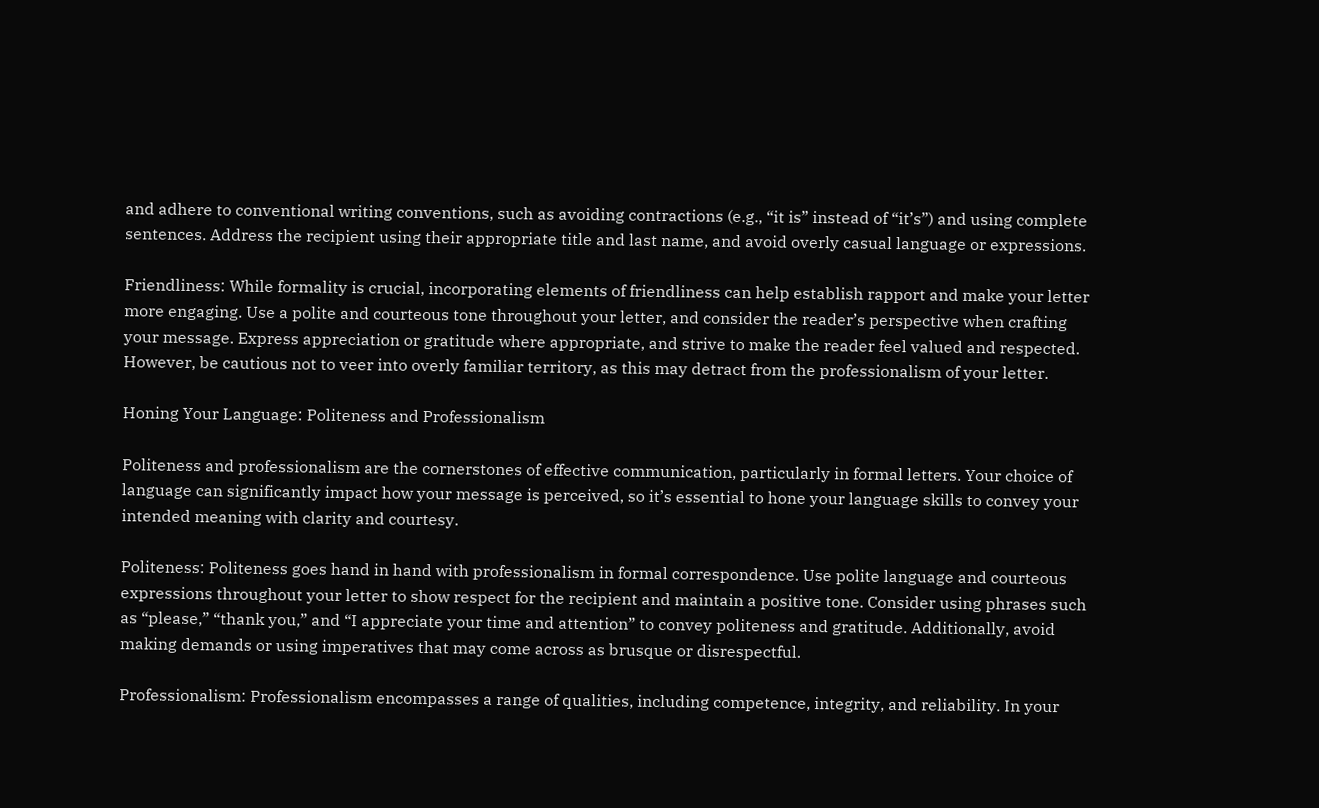and adhere to conventional writing conventions, such as avoiding contractions (e.g., “it is” instead of “it’s”) and using complete sentences. Address the recipient using their appropriate title and last name, and avoid overly casual language or expressions.

Friendliness: While formality is crucial, incorporating elements of friendliness can help establish rapport and make your letter more engaging. Use a polite and courteous tone throughout your letter, and consider the reader’s perspective when crafting your message. Express appreciation or gratitude where appropriate, and strive to make the reader feel valued and respected. However, be cautious not to veer into overly familiar territory, as this may detract from the professionalism of your letter.

Honing Your Language: Politeness and Professionalism

Politeness and professionalism are the cornerstones of effective communication, particularly in formal letters. Your choice of language can significantly impact how your message is perceived, so it’s essential to hone your language skills to convey your intended meaning with clarity and courtesy.

Politeness: Politeness goes hand in hand with professionalism in formal correspondence. Use polite language and courteous expressions throughout your letter to show respect for the recipient and maintain a positive tone. Consider using phrases such as “please,” “thank you,” and “I appreciate your time and attention” to convey politeness and gratitude. Additionally, avoid making demands or using imperatives that may come across as brusque or disrespectful.

Professionalism: Professionalism encompasses a range of qualities, including competence, integrity, and reliability. In your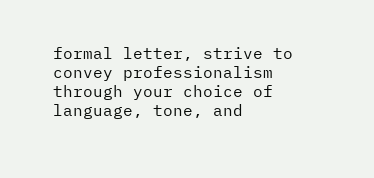formal letter, strive to convey professionalism through your choice of language, tone, and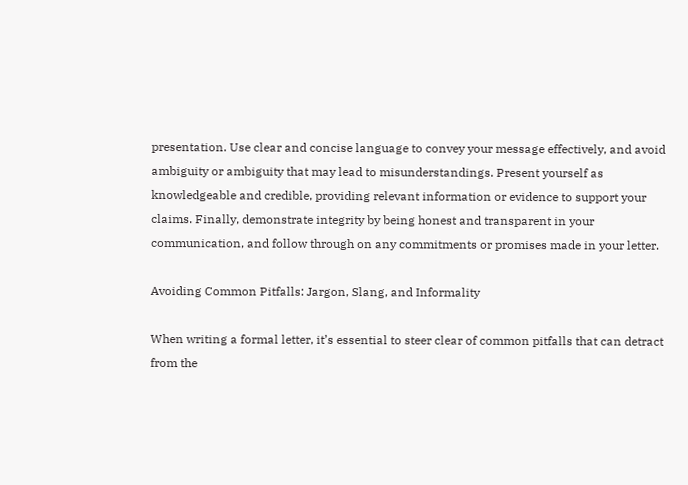presentation. Use clear and concise language to convey your message effectively, and avoid ambiguity or ambiguity that may lead to misunderstandings. Present yourself as knowledgeable and credible, providing relevant information or evidence to support your claims. Finally, demonstrate integrity by being honest and transparent in your communication, and follow through on any commitments or promises made in your letter.

Avoiding Common Pitfalls: Jargon, Slang, and Informality

When writing a formal letter, it’s essential to steer clear of common pitfalls that can detract from the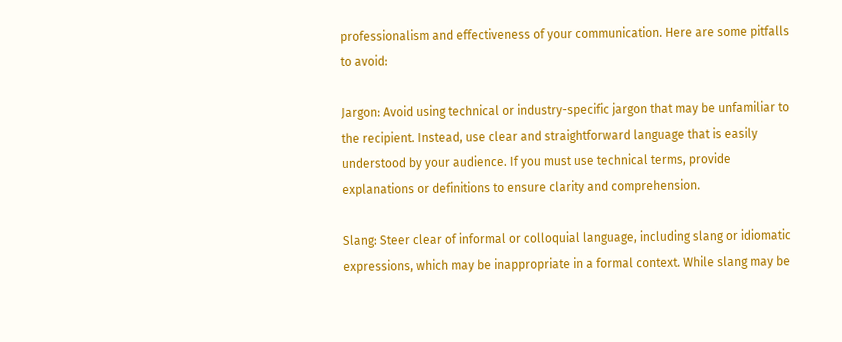professionalism and effectiveness of your communication. Here are some pitfalls to avoid:

Jargon: Avoid using technical or industry-specific jargon that may be unfamiliar to the recipient. Instead, use clear and straightforward language that is easily understood by your audience. If you must use technical terms, provide explanations or definitions to ensure clarity and comprehension.

Slang: Steer clear of informal or colloquial language, including slang or idiomatic expressions, which may be inappropriate in a formal context. While slang may be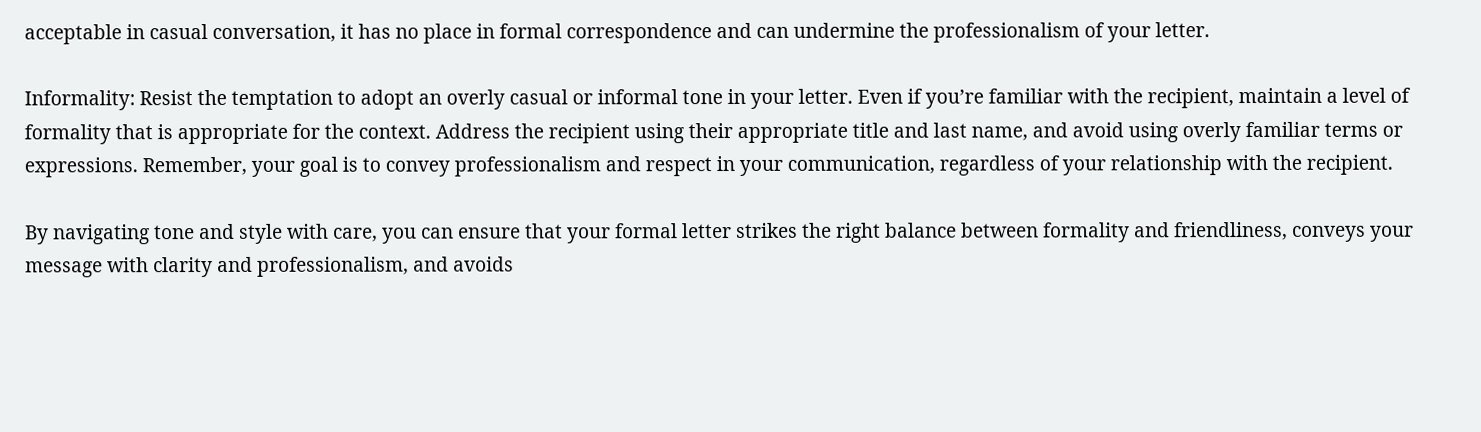acceptable in casual conversation, it has no place in formal correspondence and can undermine the professionalism of your letter.

Informality: Resist the temptation to adopt an overly casual or informal tone in your letter. Even if you’re familiar with the recipient, maintain a level of formality that is appropriate for the context. Address the recipient using their appropriate title and last name, and avoid using overly familiar terms or expressions. Remember, your goal is to convey professionalism and respect in your communication, regardless of your relationship with the recipient.

By navigating tone and style with care, you can ensure that your formal letter strikes the right balance between formality and friendliness, conveys your message with clarity and professionalism, and avoids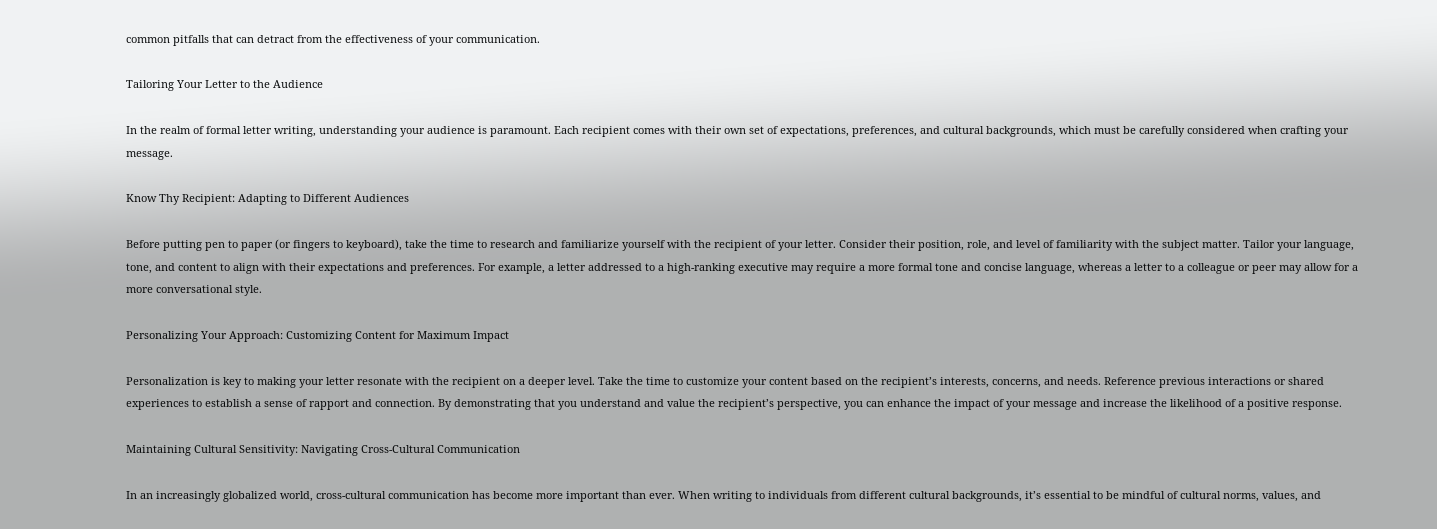common pitfalls that can detract from the effectiveness of your communication.

Tailoring Your Letter to the Audience

In the realm of formal letter writing, understanding your audience is paramount. Each recipient comes with their own set of expectations, preferences, and cultural backgrounds, which must be carefully considered when crafting your message.

Know Thy Recipient: Adapting to Different Audiences

Before putting pen to paper (or fingers to keyboard), take the time to research and familiarize yourself with the recipient of your letter. Consider their position, role, and level of familiarity with the subject matter. Tailor your language, tone, and content to align with their expectations and preferences. For example, a letter addressed to a high-ranking executive may require a more formal tone and concise language, whereas a letter to a colleague or peer may allow for a more conversational style.

Personalizing Your Approach: Customizing Content for Maximum Impact

Personalization is key to making your letter resonate with the recipient on a deeper level. Take the time to customize your content based on the recipient’s interests, concerns, and needs. Reference previous interactions or shared experiences to establish a sense of rapport and connection. By demonstrating that you understand and value the recipient’s perspective, you can enhance the impact of your message and increase the likelihood of a positive response.

Maintaining Cultural Sensitivity: Navigating Cross-Cultural Communication

In an increasingly globalized world, cross-cultural communication has become more important than ever. When writing to individuals from different cultural backgrounds, it’s essential to be mindful of cultural norms, values, and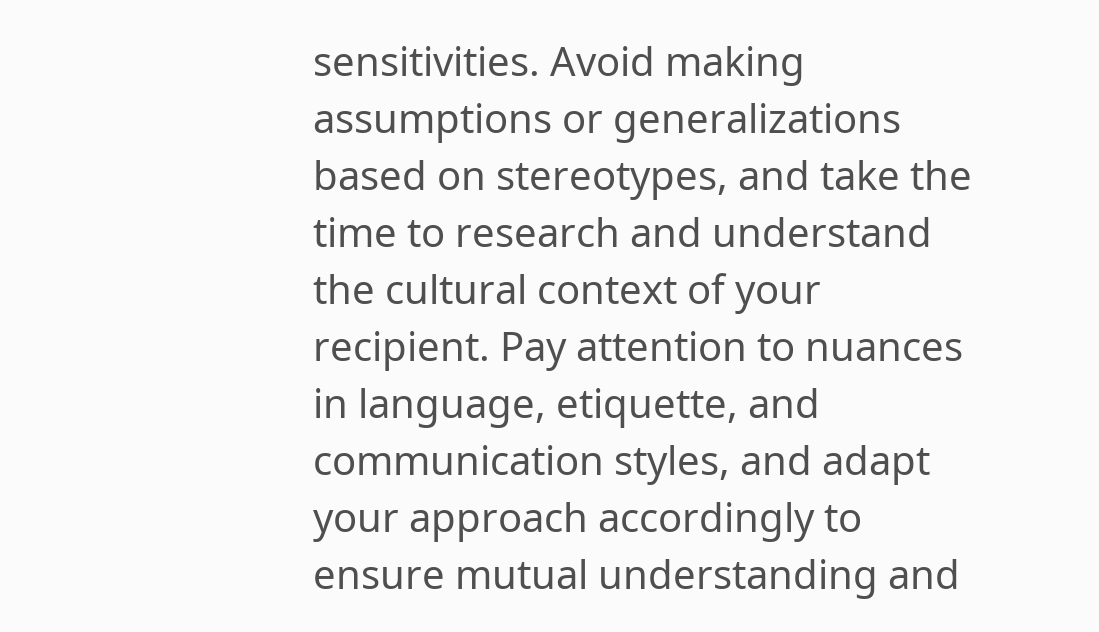sensitivities. Avoid making assumptions or generalizations based on stereotypes, and take the time to research and understand the cultural context of your recipient. Pay attention to nuances in language, etiquette, and communication styles, and adapt your approach accordingly to ensure mutual understanding and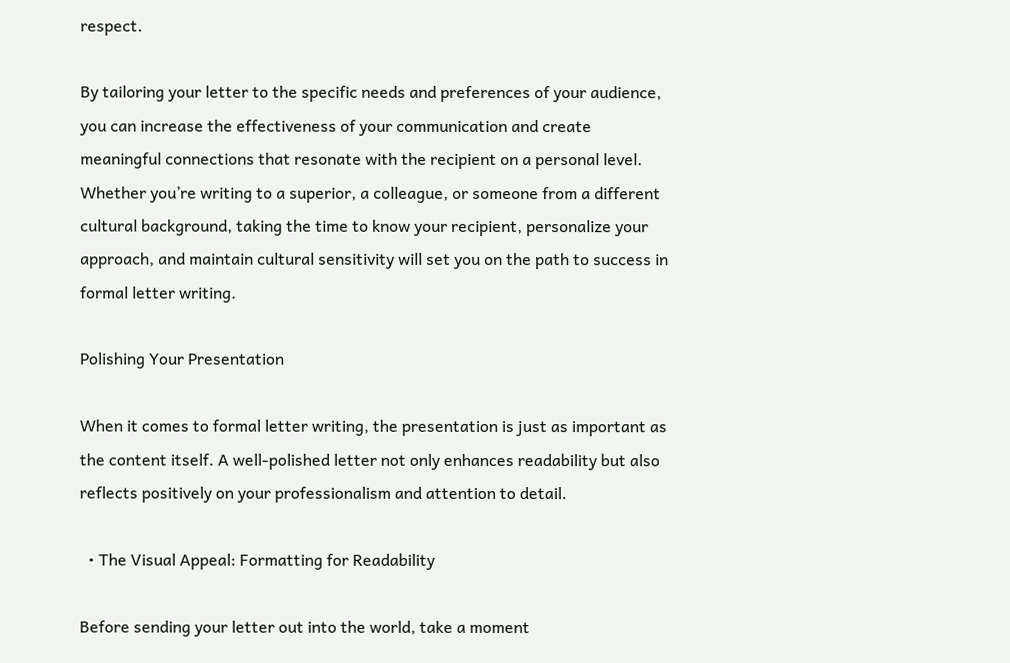respect.

By tailoring your letter to the specific needs and preferences of your audience, you can increase the effectiveness of your communication and create meaningful connections that resonate with the recipient on a personal level. Whether you’re writing to a superior, a colleague, or someone from a different cultural background, taking the time to know your recipient, personalize your approach, and maintain cultural sensitivity will set you on the path to success in formal letter writing.

Polishing Your Presentation

When it comes to formal letter writing, the presentation is just as important as the content itself. A well-polished letter not only enhances readability but also reflects positively on your professionalism and attention to detail.

  • The Visual Appeal: Formatting for Readability

Before sending your letter out into the world, take a moment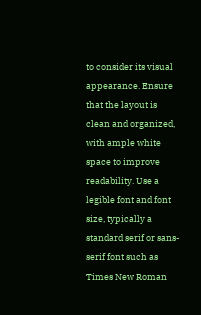to consider its visual appearance. Ensure that the layout is clean and organized, with ample white space to improve readability. Use a legible font and font size, typically a standard serif or sans-serif font such as Times New Roman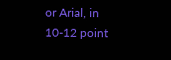or Arial, in 10-12 point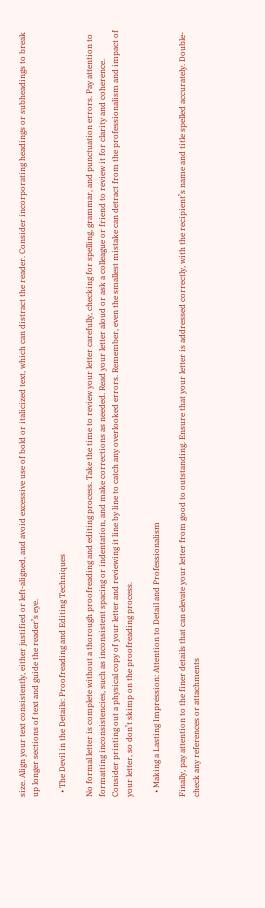size. Align your text consistently, either justified or left-aligned, and avoid excessive use of bold or italicized text, which can distract the reader. Consider incorporating headings or subheadings to break up longer sections of text and guide the reader’s eye.

  • The Devil in the Details: Proofreading and Editing Techniques

No formal letter is complete without a thorough proofreading and editing process. Take the time to review your letter carefully, checking for spelling, grammar, and punctuation errors. Pay attention to formatting inconsistencies, such as inconsistent spacing or indentation, and make corrections as needed. Read your letter aloud or ask a colleague or friend to review it for clarity and coherence. Consider printing out a physical copy of your letter and reviewing it line by line to catch any overlooked errors. Remember, even the smallest mistake can detract from the professionalism and impact of your letter, so don’t skimp on the proofreading process.

  • Making a Lasting Impression: Attention to Detail and Professionalism

Finally, pay attention to the finer details that can elevate your letter from good to outstanding. Ensure that your letter is addressed correctly, with the recipient’s name and title spelled accurately. Double-check any references or attachments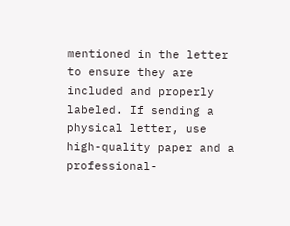mentioned in the letter to ensure they are included and properly labeled. If sending a physical letter, use high-quality paper and a professional-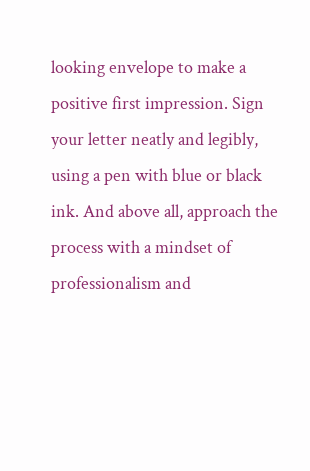looking envelope to make a positive first impression. Sign your letter neatly and legibly, using a pen with blue or black ink. And above all, approach the process with a mindset of professionalism and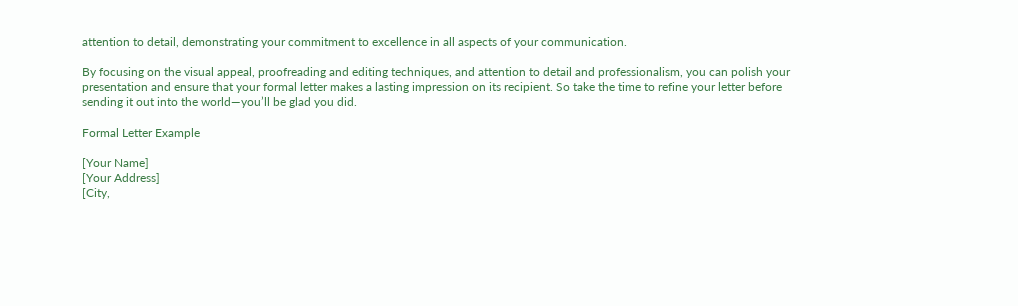attention to detail, demonstrating your commitment to excellence in all aspects of your communication.

By focusing on the visual appeal, proofreading and editing techniques, and attention to detail and professionalism, you can polish your presentation and ensure that your formal letter makes a lasting impression on its recipient. So take the time to refine your letter before sending it out into the world—you’ll be glad you did.

Formal Letter Example

[Your Name]
[Your Address]
[City,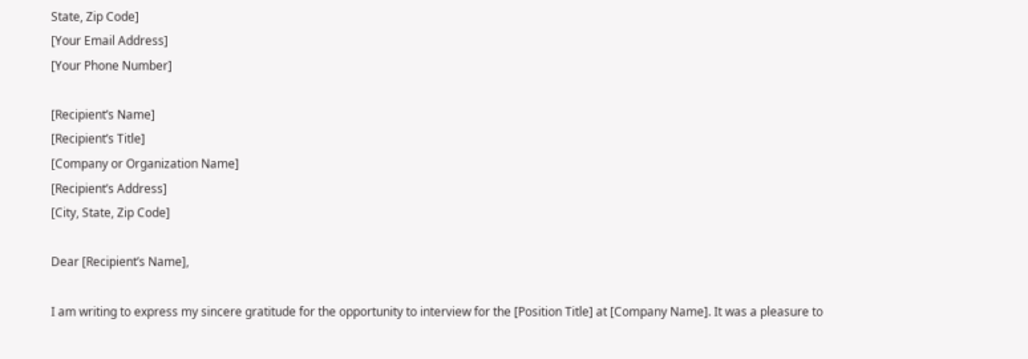State, Zip Code]
[Your Email Address]
[Your Phone Number]

[Recipient’s Name]
[Recipient’s Title]
[Company or Organization Name]
[Recipient’s Address]
[City, State, Zip Code]

Dear [Recipient’s Name],

I am writing to express my sincere gratitude for the opportunity to interview for the [Position Title] at [Company Name]. It was a pleasure to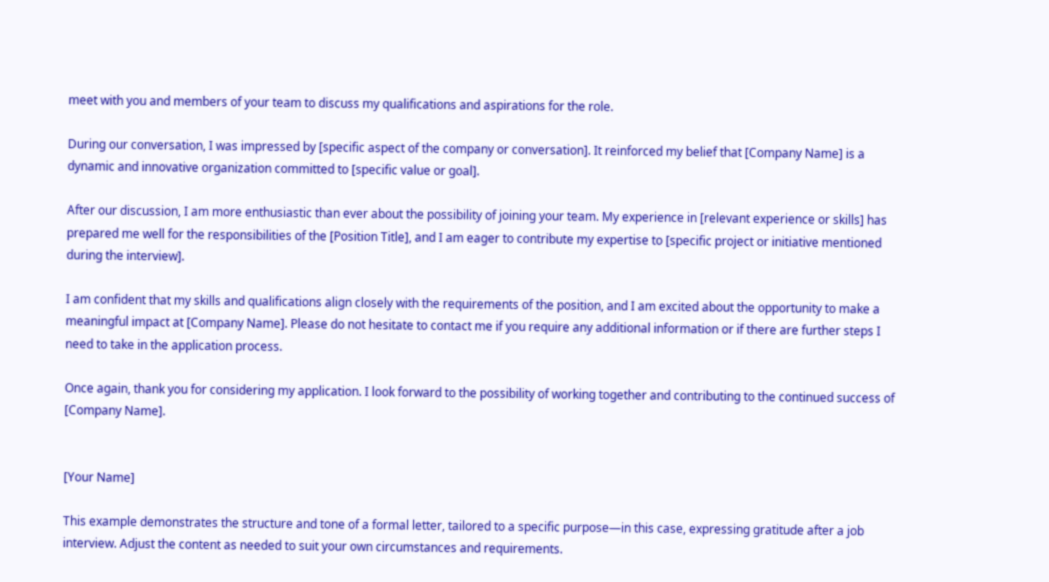meet with you and members of your team to discuss my qualifications and aspirations for the role.

During our conversation, I was impressed by [specific aspect of the company or conversation]. It reinforced my belief that [Company Name] is a dynamic and innovative organization committed to [specific value or goal].

After our discussion, I am more enthusiastic than ever about the possibility of joining your team. My experience in [relevant experience or skills] has prepared me well for the responsibilities of the [Position Title], and I am eager to contribute my expertise to [specific project or initiative mentioned during the interview].

I am confident that my skills and qualifications align closely with the requirements of the position, and I am excited about the opportunity to make a meaningful impact at [Company Name]. Please do not hesitate to contact me if you require any additional information or if there are further steps I need to take in the application process.

Once again, thank you for considering my application. I look forward to the possibility of working together and contributing to the continued success of [Company Name].


[Your Name]

This example demonstrates the structure and tone of a formal letter, tailored to a specific purpose—in this case, expressing gratitude after a job interview. Adjust the content as needed to suit your own circumstances and requirements.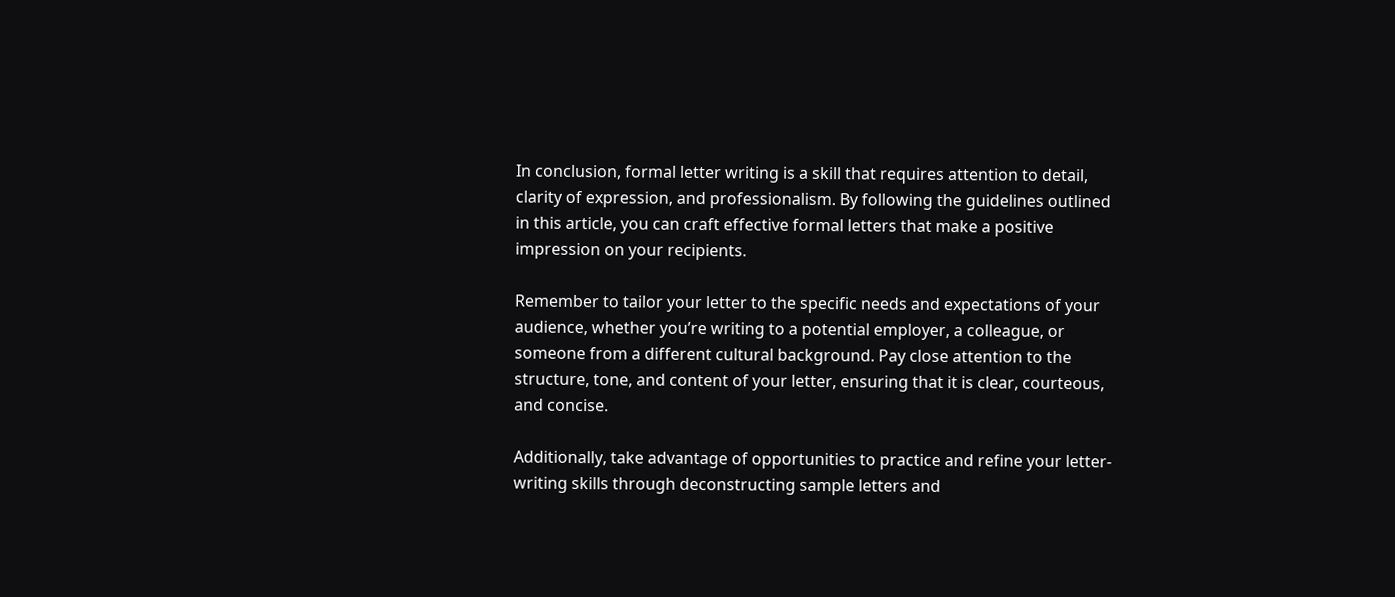In conclusion, formal letter writing is a skill that requires attention to detail, clarity of expression, and professionalism. By following the guidelines outlined in this article, you can craft effective formal letters that make a positive impression on your recipients.

Remember to tailor your letter to the specific needs and expectations of your audience, whether you’re writing to a potential employer, a colleague, or someone from a different cultural background. Pay close attention to the structure, tone, and content of your letter, ensuring that it is clear, courteous, and concise.

Additionally, take advantage of opportunities to practice and refine your letter-writing skills through deconstructing sample letters and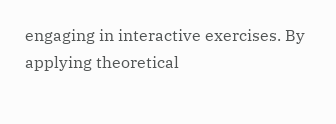engaging in interactive exercises. By applying theoretical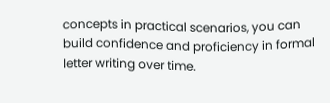concepts in practical scenarios, you can build confidence and proficiency in formal letter writing over time.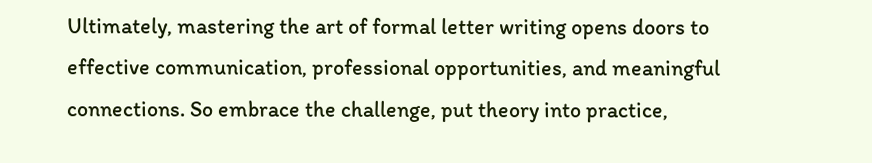Ultimately, mastering the art of formal letter writing opens doors to effective communication, professional opportunities, and meaningful connections. So embrace the challenge, put theory into practice,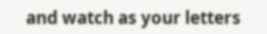and watch as your letters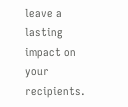leave a lasting impact on your recipients.